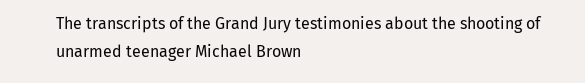The transcripts of the Grand Jury testimonies about the shooting of unarmed teenager Michael Brown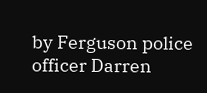by Ferguson police officer Darren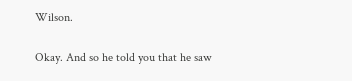Wilson.

Okay. And so he told you that he saw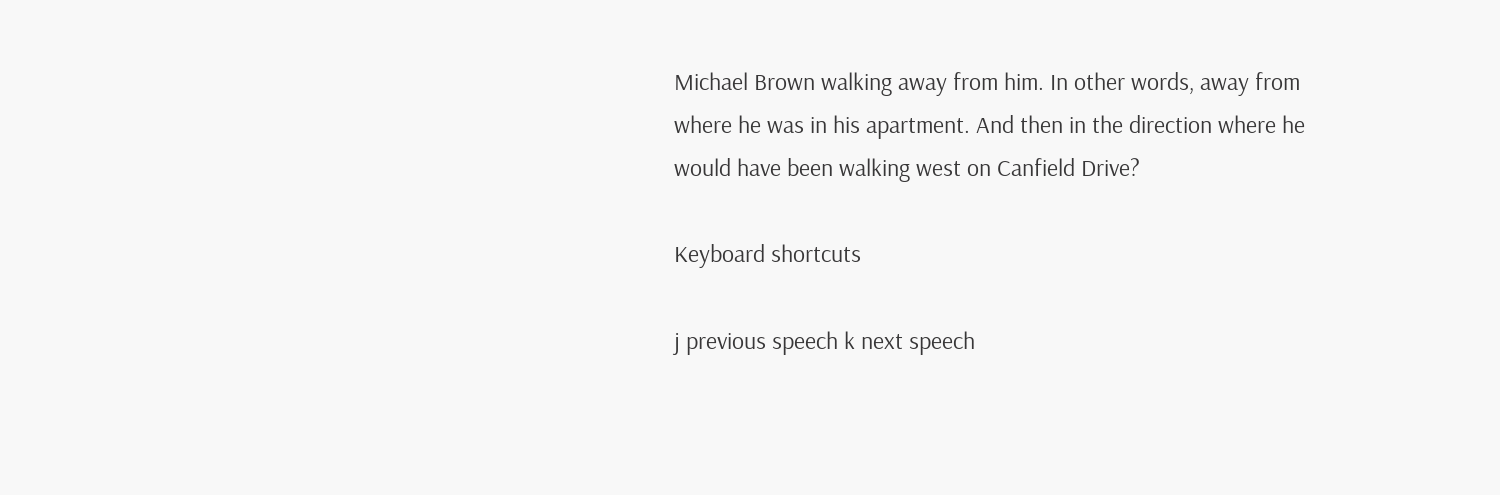Michael Brown walking away from him. In other words, away from where he was in his apartment. And then in the direction where he would have been walking west on Canfield Drive?

Keyboard shortcuts

j previous speech k next speech